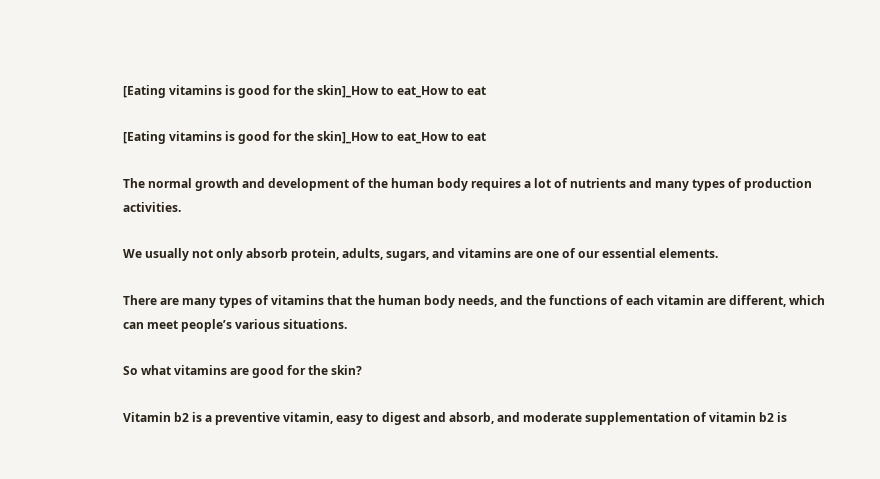[Eating vitamins is good for the skin]_How to eat_How to eat

[Eating vitamins is good for the skin]_How to eat_How to eat

The normal growth and development of the human body requires a lot of nutrients and many types of production activities.

We usually not only absorb protein, adults, sugars, and vitamins are one of our essential elements.

There are many types of vitamins that the human body needs, and the functions of each vitamin are different, which can meet people’s various situations.

So what vitamins are good for the skin?

Vitamin b2 is a preventive vitamin, easy to digest and absorb, and moderate supplementation of vitamin b2 is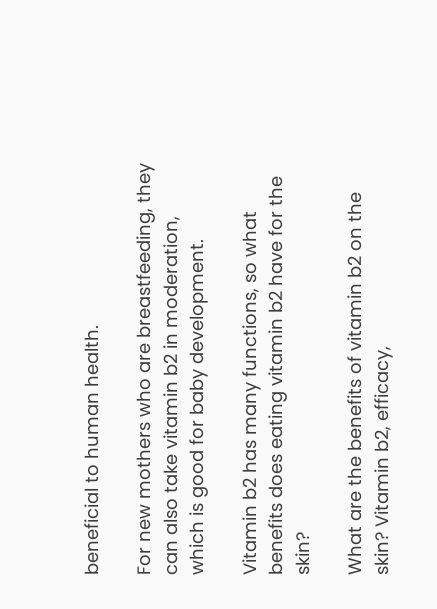beneficial to human health.

For new mothers who are breastfeeding, they can also take vitamin b2 in moderation, which is good for baby development.

Vitamin b2 has many functions, so what benefits does eating vitamin b2 have for the skin?

What are the benefits of vitamin b2 on the skin? Vitamin b2, efficacy,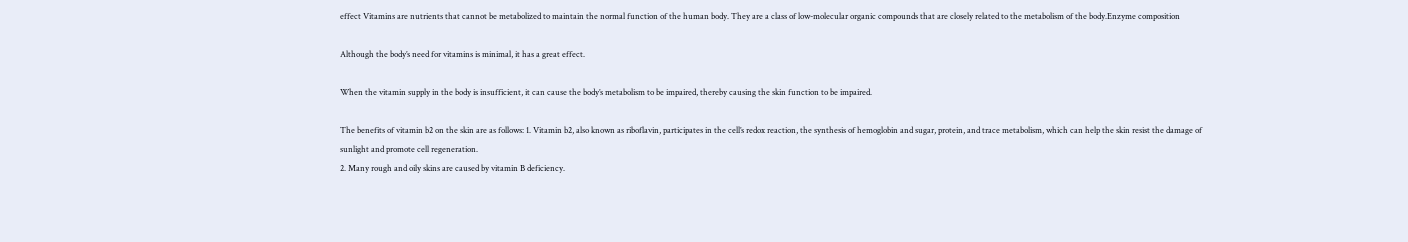effect Vitamins are nutrients that cannot be metabolized to maintain the normal function of the human body. They are a class of low-molecular organic compounds that are closely related to the metabolism of the body.Enzyme composition

Although the body’s need for vitamins is minimal, it has a great effect.

When the vitamin supply in the body is insufficient, it can cause the body’s metabolism to be impaired, thereby causing the skin function to be impaired.

The benefits of vitamin b2 on the skin are as follows: 1. Vitamin b2, also known as riboflavin, participates in the cell’s redox reaction, the synthesis of hemoglobin and sugar, protein, and trace metabolism, which can help the skin resist the damage of sunlight and promote cell regeneration.
2. Many rough and oily skins are caused by vitamin B deficiency.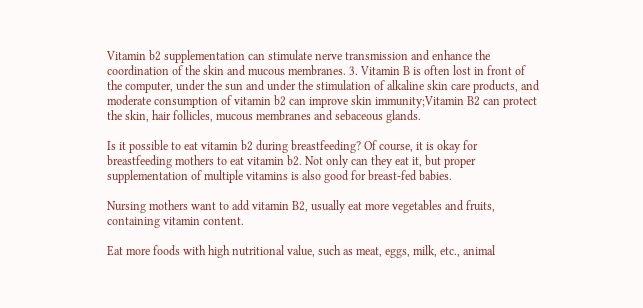Vitamin b2 supplementation can stimulate nerve transmission and enhance the coordination of the skin and mucous membranes. 3. Vitamin B is often lost in front of the computer, under the sun and under the stimulation of alkaline skin care products, and moderate consumption of vitamin b2 can improve skin immunity;Vitamin B2 can protect the skin, hair follicles, mucous membranes and sebaceous glands.

Is it possible to eat vitamin b2 during breastfeeding? Of course, it is okay for breastfeeding mothers to eat vitamin b2. Not only can they eat it, but proper supplementation of multiple vitamins is also good for breast-fed babies.

Nursing mothers want to add vitamin B2, usually eat more vegetables and fruits, containing vitamin content.

Eat more foods with high nutritional value, such as meat, eggs, milk, etc., animal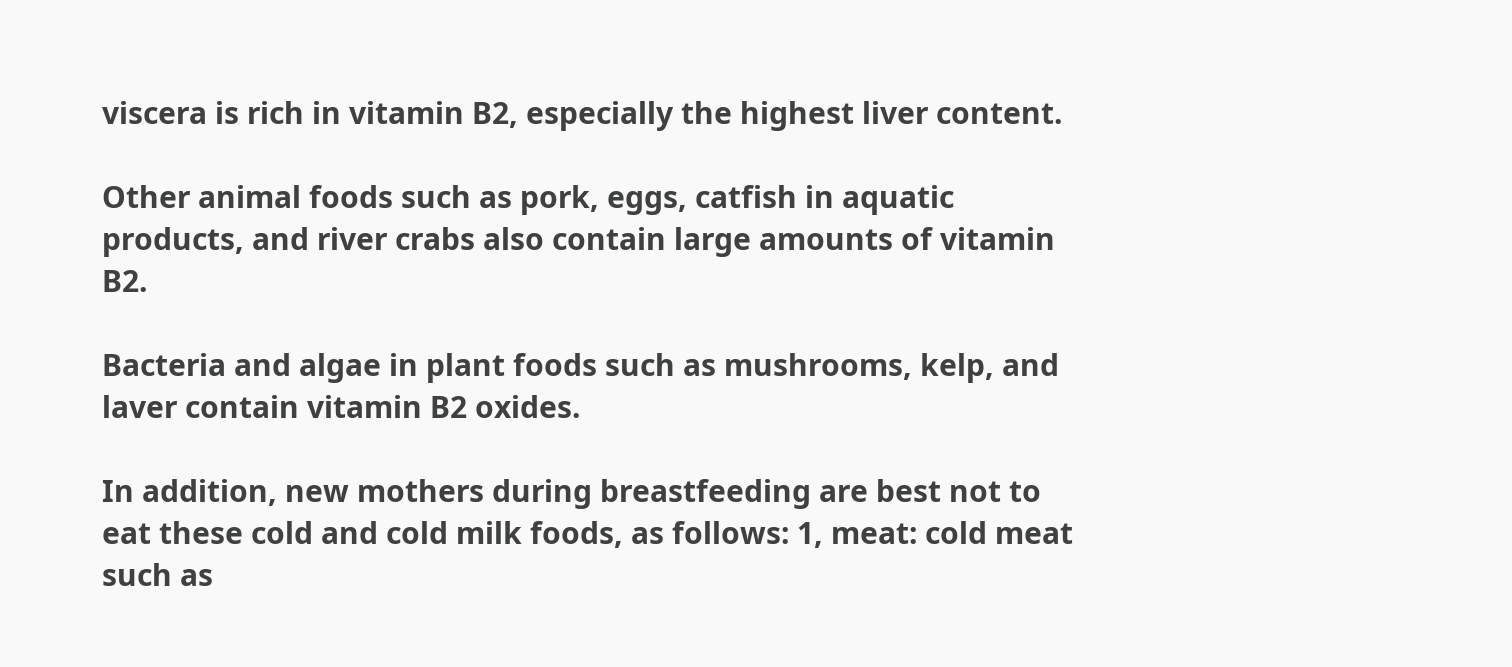viscera is rich in vitamin B2, especially the highest liver content.

Other animal foods such as pork, eggs, catfish in aquatic products, and river crabs also contain large amounts of vitamin B2.

Bacteria and algae in plant foods such as mushrooms, kelp, and laver contain vitamin B2 oxides.

In addition, new mothers during breastfeeding are best not to eat these cold and cold milk foods, as follows: 1, meat: cold meat such as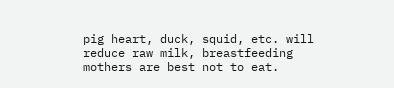pig heart, duck, squid, etc. will reduce raw milk, breastfeeding mothers are best not to eat.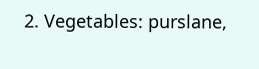2. Vegetables: purslane,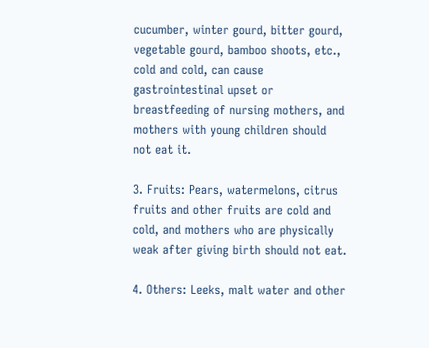cucumber, winter gourd, bitter gourd, vegetable gourd, bamboo shoots, etc., cold and cold, can cause gastrointestinal upset or breastfeeding of nursing mothers, and mothers with young children should not eat it.

3. Fruits: Pears, watermelons, citrus fruits and other fruits are cold and cold, and mothers who are physically weak after giving birth should not eat.

4. Others: Leeks, malt water and other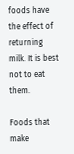foods have the effect of returning milk. It is best not to eat them.

Foods that make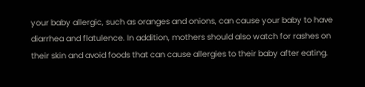your baby allergic, such as oranges and onions, can cause your baby to have diarrhea and flatulence. In addition, mothers should also watch for rashes on their skin and avoid foods that can cause allergies to their baby after eating.